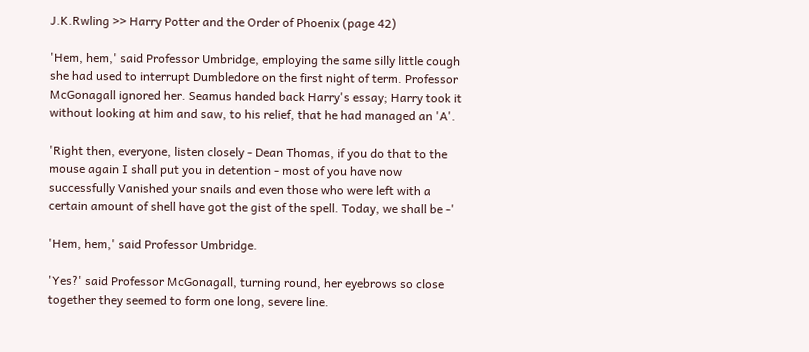J.K.Rwling >> Harry Potter and the Order of Phoenix (page 42)

'Hem, hem,' said Professor Umbridge, employing the same silly little cough she had used to interrupt Dumbledore on the first night of term. Professor McGonagall ignored her. Seamus handed back Harry's essay; Harry took it without looking at him and saw, to his relief, that he had managed an 'A'.

'Right then, everyone, listen closely - Dean Thomas, if you do that to the mouse again I shall put you in detention - most of you have now successfully Vanished your snails and even those who were left with a certain amount of shell have got the gist of the spell. Today, we shall be -'

'Hem, hem,' said Professor Umbridge.

'Yes?' said Professor McGonagall, turning round, her eyebrows so close together they seemed to form one long, severe line.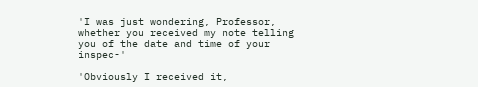'I was just wondering, Professor, whether you received my note telling you of the date and time of your inspec-'

'Obviously I received it,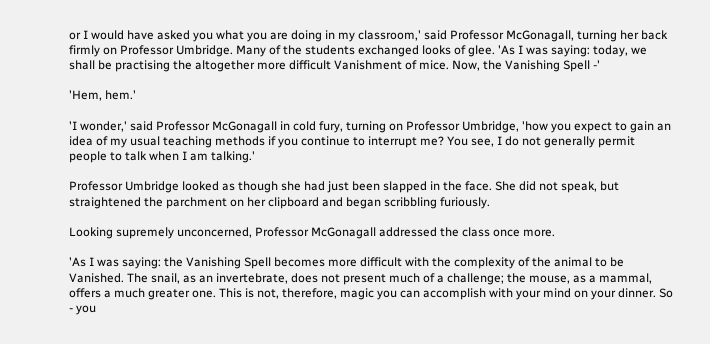or I would have asked you what you are doing in my classroom,' said Professor McGonagall, turning her back firmly on Professor Umbridge. Many of the students exchanged looks of glee. 'As I was saying: today, we shall be practising the altogether more difficult Vanishment of mice. Now, the Vanishing Spell -'

'Hem, hem.'

'I wonder,' said Professor McGonagall in cold fury, turning on Professor Umbridge, 'how you expect to gain an idea of my usual teaching methods if you continue to interrupt me? You see, I do not generally permit people to talk when I am talking.'

Professor Umbridge looked as though she had just been slapped in the face. She did not speak, but straightened the parchment on her clipboard and began scribbling furiously.

Looking supremely unconcerned, Professor McGonagall addressed the class once more.

'As I was saying: the Vanishing Spell becomes more difficult with the complexity of the animal to be Vanished. The snail, as an invertebrate, does not present much of a challenge; the mouse, as a mammal, offers a much greater one. This is not, therefore, magic you can accomplish with your mind on your dinner. So - you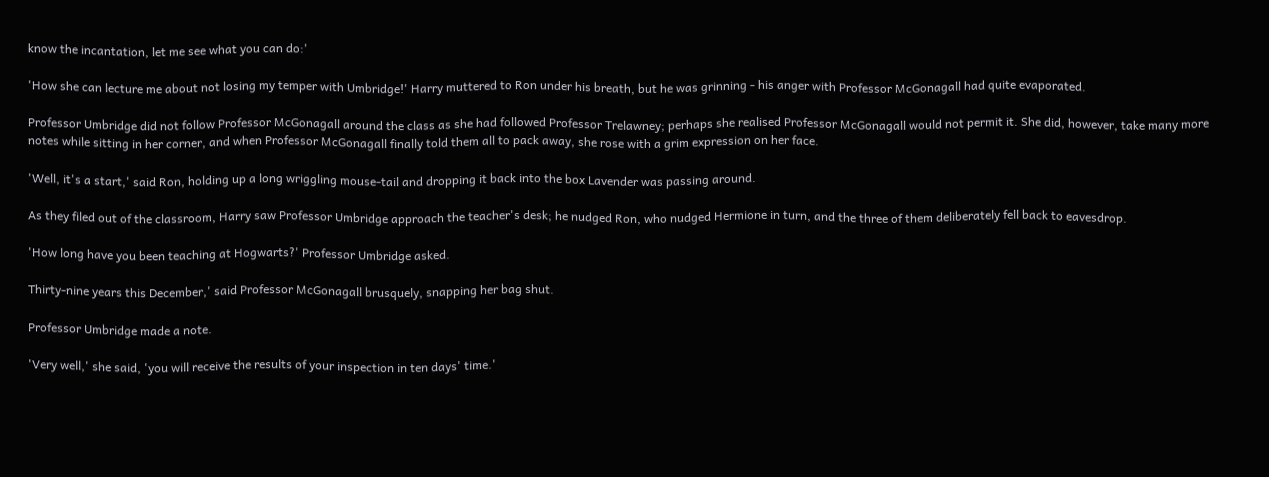know the incantation, let me see what you can do:'

'How she can lecture me about not losing my temper with Umbridge!' Harry muttered to Ron under his breath, but he was grinning - his anger with Professor McGonagall had quite evaporated.

Professor Umbridge did not follow Professor McGonagall around the class as she had followed Professor Trelawney; perhaps she realised Professor McGonagall would not permit it. She did, however, take many more notes while sitting in her corner, and when Professor McGonagall finally told them all to pack away, she rose with a grim expression on her face.

'Well, it's a start,' said Ron, holding up a long wriggling mouse-tail and dropping it back into the box Lavender was passing around.

As they filed out of the classroom, Harry saw Professor Umbridge approach the teacher's desk; he nudged Ron, who nudged Hermione in turn, and the three of them deliberately fell back to eavesdrop.

'How long have you been teaching at Hogwarts?' Professor Umbridge asked.

Thirty-nine years this December,' said Professor McGonagall brusquely, snapping her bag shut.

Professor Umbridge made a note.

'Very well,' she said, 'you will receive the results of your inspection in ten days' time.'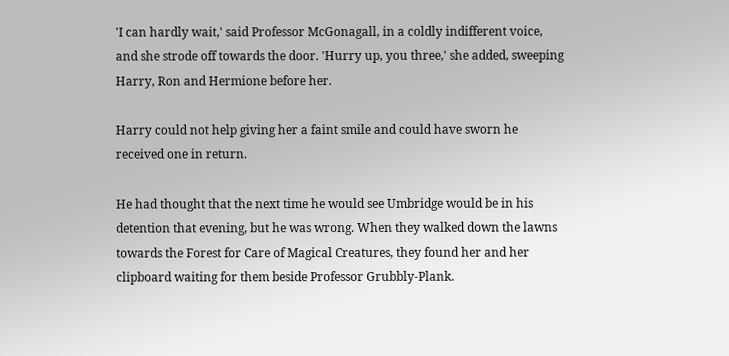'I can hardly wait,' said Professor McGonagall, in a coldly indifferent voice, and she strode off towards the door. 'Hurry up, you three,' she added, sweeping Harry, Ron and Hermione before her.

Harry could not help giving her a faint smile and could have sworn he received one in return.

He had thought that the next time he would see Umbridge would be in his detention that evening, but he was wrong. When they walked down the lawns towards the Forest for Care of Magical Creatures, they found her and her clipboard waiting for them beside Professor Grubbly-Plank.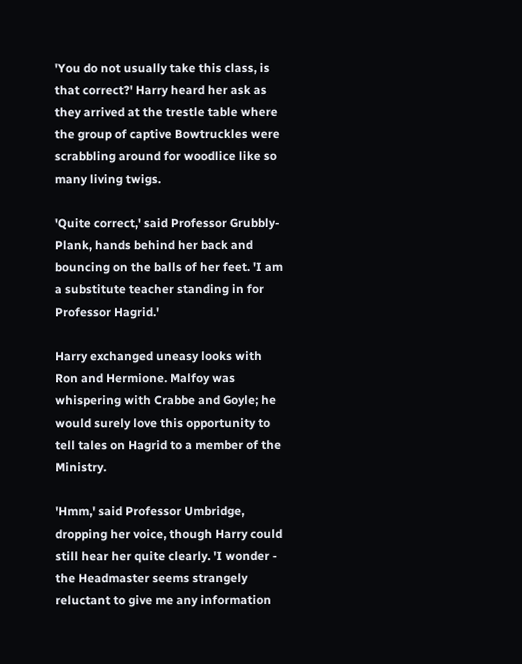'You do not usually take this class, is that correct?' Harry heard her ask as they arrived at the trestle table where the group of captive Bowtruckles were scrabbling around for woodlice like so many living twigs.

'Quite correct,' said Professor Grubbly-Plank, hands behind her back and bouncing on the balls of her feet. 'I am a substitute teacher standing in for Professor Hagrid.'

Harry exchanged uneasy looks with Ron and Hermione. Malfoy was whispering with Crabbe and Goyle; he would surely love this opportunity to tell tales on Hagrid to a member of the Ministry.

'Hmm,' said Professor Umbridge, dropping her voice, though Harry could still hear her quite clearly. 'I wonder - the Headmaster seems strangely reluctant to give me any information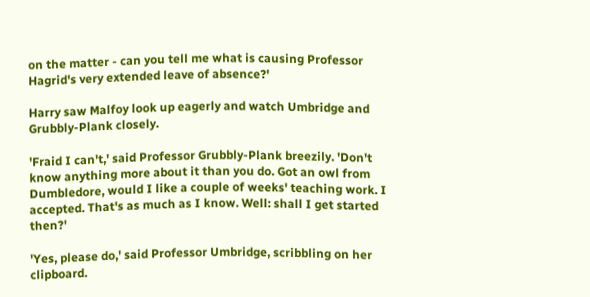on the matter - can you tell me what is causing Professor Hagrid's very extended leave of absence?'

Harry saw Malfoy look up eagerly and watch Umbridge and Grubbly-Plank closely.

'Fraid I can't,' said Professor Grubbly-Plank breezily. 'Don't know anything more about it than you do. Got an owl from Dumbledore, would I like a couple of weeks' teaching work. I accepted. That's as much as I know. Well: shall I get started then?'

'Yes, please do,' said Professor Umbridge, scribbling on her clipboard.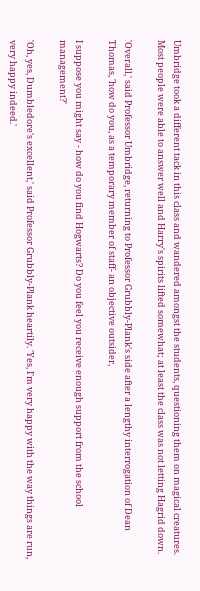Umbridge took a different tack in this class and wandered amongst the students, questioning them on magical creatures. Most people were able to answer well and Harry's spirits lifted somewhat; at least the class was not letting Hagrid down.

'Overall,' said Professor Umbridge, returning to Professor Grubbly-Plank's side after a lengthy interrogation of Dean Thomas, 'how do you, as a temporary member of staff- an objective outsider,

I suppose you might say - how do you find Hogwarts? Do you feel you receive enough support from the school management?'

'Oh, yes, Dumbledore's excellent,' said Professor Grubbly-Plank heartily. 'Yes, I'm very happy with the way things are run, very happy indeed.'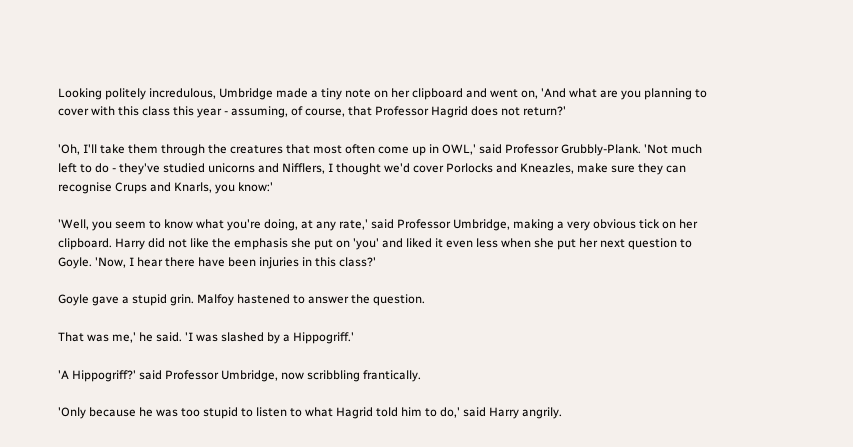Looking politely incredulous, Umbridge made a tiny note on her clipboard and went on, 'And what are you planning to cover with this class this year - assuming, of course, that Professor Hagrid does not return?'

'Oh, I'll take them through the creatures that most often come up in OWL,' said Professor Grubbly-Plank. 'Not much left to do - they've studied unicorns and Nifflers, I thought we'd cover Porlocks and Kneazles, make sure they can recognise Crups and Knarls, you know:'

'Well, you seem to know what you're doing, at any rate,' said Professor Umbridge, making a very obvious tick on her clipboard. Harry did not like the emphasis she put on 'you' and liked it even less when she put her next question to Goyle. 'Now, I hear there have been injuries in this class?'

Goyle gave a stupid grin. Malfoy hastened to answer the question.

That was me,' he said. 'I was slashed by a Hippogriff.'

'A Hippogriff?' said Professor Umbridge, now scribbling frantically.

'Only because he was too stupid to listen to what Hagrid told him to do,' said Harry angrily.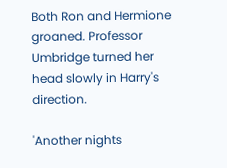Both Ron and Hermione groaned. Professor Umbridge turned her head slowly in Harry's direction.

'Another nights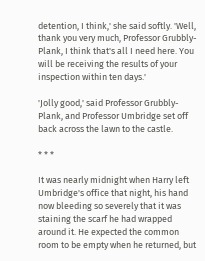detention, I think,' she said softly. 'Well, thank you very much, Professor Grubbly-Plank, I think that's all I need here. You will be receiving the results of your inspection within ten days.'

'Jolly good,' said Professor Grubbly-Plank, and Professor Umbridge set off back across the lawn to the castle.

* * *

It was nearly midnight when Harry left Umbridge's office that night, his hand now bleeding so severely that it was staining the scarf he had wrapped around it. He expected the common room to be empty when he returned, but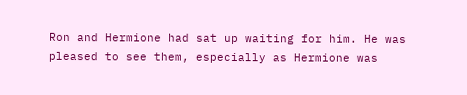Ron and Hermione had sat up waiting for him. He was pleased to see them, especially as Hermione was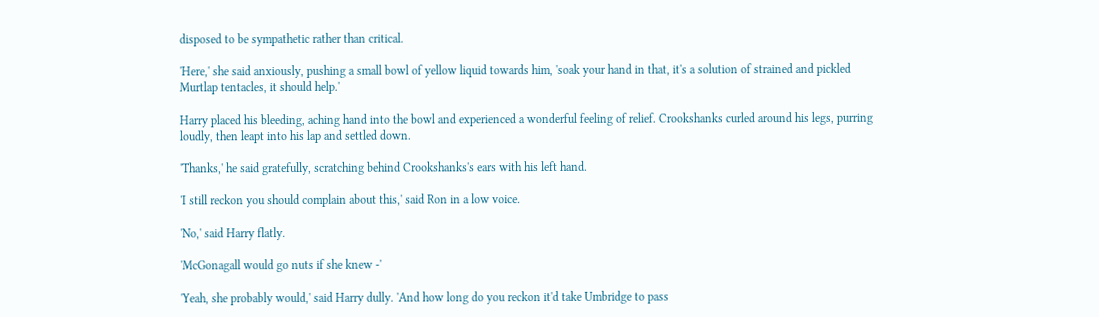disposed to be sympathetic rather than critical.

'Here,' she said anxiously, pushing a small bowl of yellow liquid towards him, 'soak your hand in that, it's a solution of strained and pickled Murtlap tentacles, it should help.'

Harry placed his bleeding, aching hand into the bowl and experienced a wonderful feeling of relief. Crookshanks curled around his legs, purring loudly, then leapt into his lap and settled down.

'Thanks,' he said gratefully, scratching behind Crookshanks's ears with his left hand.

'I still reckon you should complain about this,' said Ron in a low voice.

'No,' said Harry flatly.

'McGonagall would go nuts if she knew -'

'Yeah, she probably would,' said Harry dully. 'And how long do you reckon it'd take Umbridge to pass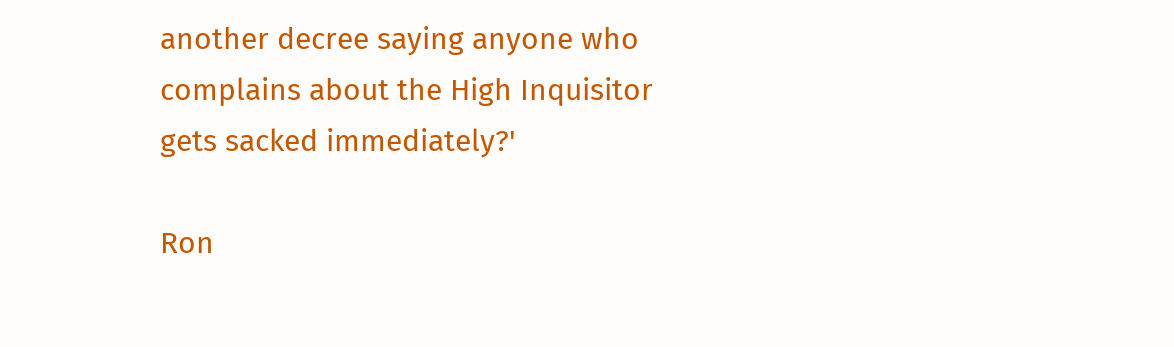another decree saying anyone who complains about the High Inquisitor gets sacked immediately?'

Ron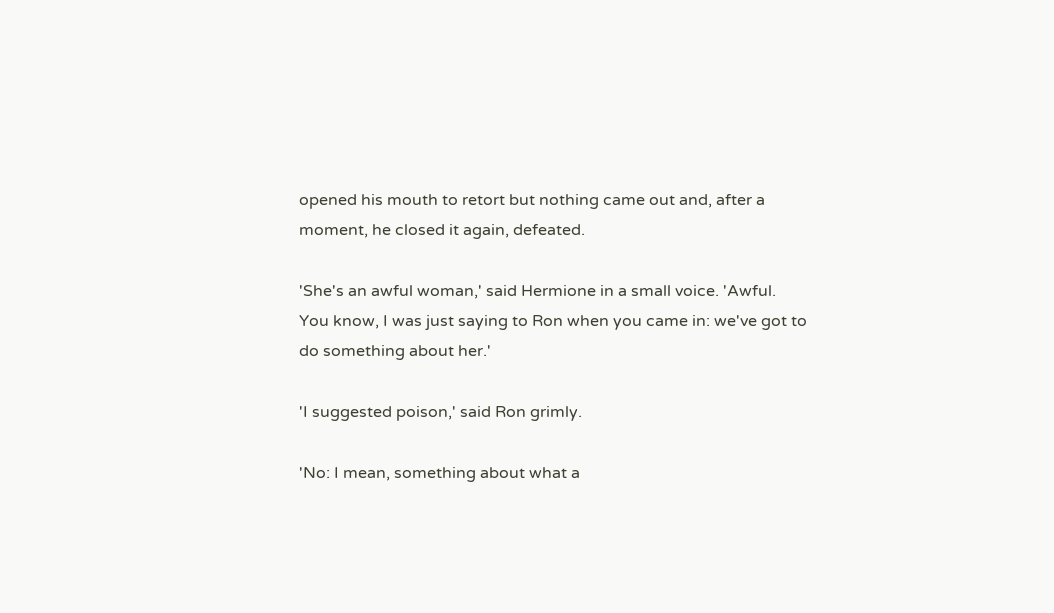opened his mouth to retort but nothing came out and, after a moment, he closed it again, defeated.

'She's an awful woman,' said Hermione in a small voice. 'Awful. You know, I was just saying to Ron when you came in: we've got to do something about her.'

'I suggested poison,' said Ron grimly.

'No: I mean, something about what a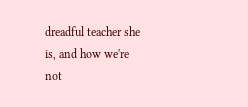dreadful teacher she is, and how we're not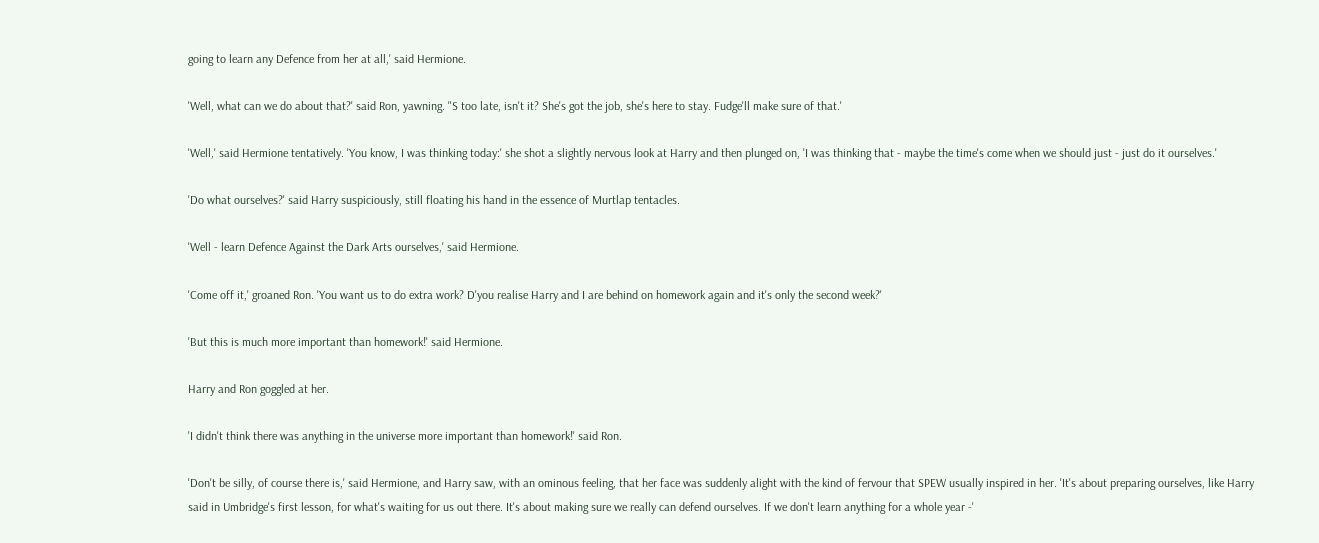going to learn any Defence from her at all,' said Hermione.

'Well, what can we do about that?' said Ron, yawning. "S too late, isn't it? She's got the job, she's here to stay. Fudge'll make sure of that.'

'Well,' said Hermione tentatively. 'You know, I was thinking today:' she shot a slightly nervous look at Harry and then plunged on, 'I was thinking that - maybe the time's come when we should just - just do it ourselves.'

'Do what ourselves?' said Harry suspiciously, still floating his hand in the essence of Murtlap tentacles.

'Well - learn Defence Against the Dark Arts ourselves,' said Hermione.

'Come off it,' groaned Ron. 'You want us to do extra work? D'you realise Harry and I are behind on homework again and it's only the second week?'

'But this is much more important than homework!' said Hermione.

Harry and Ron goggled at her.

'I didn't think there was anything in the universe more important than homework!' said Ron.

'Don't be silly, of course there is,' said Hermione, and Harry saw, with an ominous feeling, that her face was suddenly alight with the kind of fervour that SPEW usually inspired in her. 'It's about preparing ourselves, like Harry said in Umbridge's first lesson, for what's waiting for us out there. It's about making sure we really can defend ourselves. If we don't learn anything for a whole year -'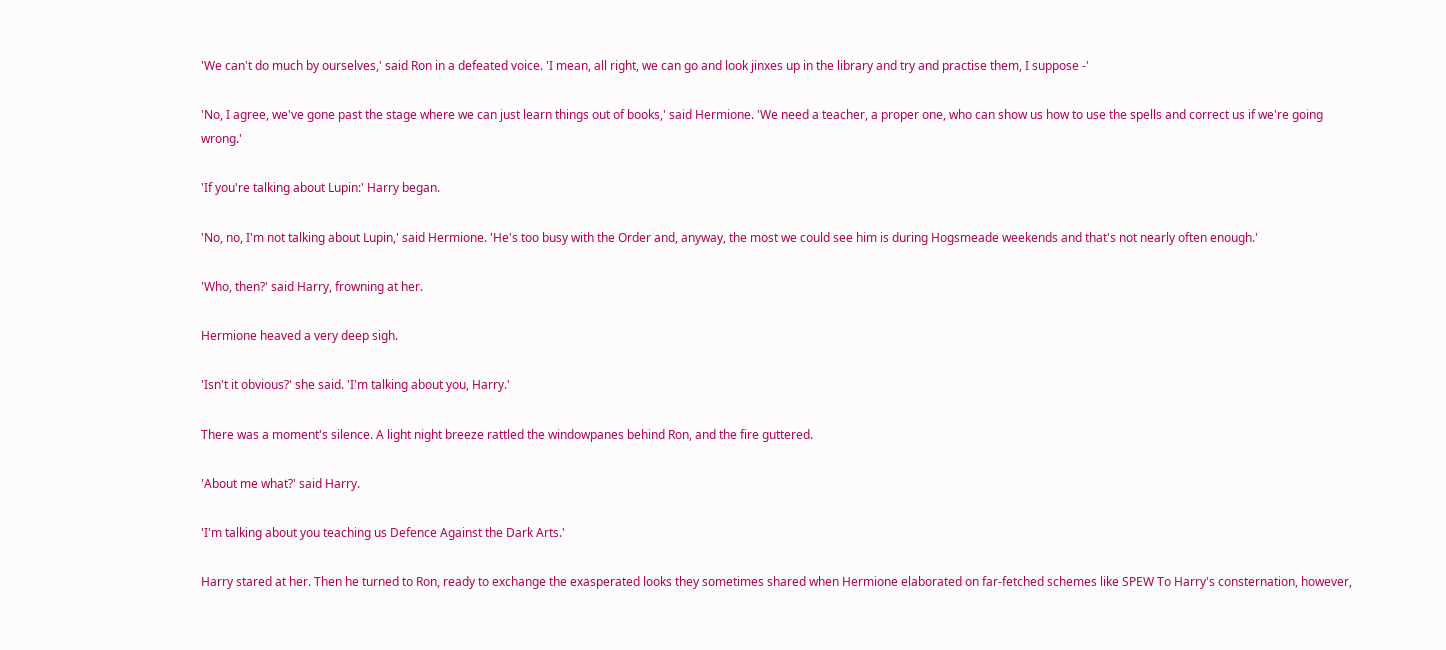'We can't do much by ourselves,' said Ron in a defeated voice. 'I mean, all right, we can go and look jinxes up in the library and try and practise them, I suppose -'

'No, I agree, we've gone past the stage where we can just learn things out of books,' said Hermione. 'We need a teacher, a proper one, who can show us how to use the spells and correct us if we're going wrong.'

'If you're talking about Lupin:' Harry began.

'No, no, I'm not talking about Lupin,' said Hermione. 'He's too busy with the Order and, anyway, the most we could see him is during Hogsmeade weekends and that's not nearly often enough.'

'Who, then?' said Harry, frowning at her.

Hermione heaved a very deep sigh.

'Isn't it obvious?' she said. 'I'm talking about you, Harry.'

There was a moment's silence. A light night breeze rattled the windowpanes behind Ron, and the fire guttered.

'About me what?' said Harry.

'I'm talking about you teaching us Defence Against the Dark Arts.'

Harry stared at her. Then he turned to Ron, ready to exchange the exasperated looks they sometimes shared when Hermione elaborated on far-fetched schemes like SPEW To Harry's consternation, however,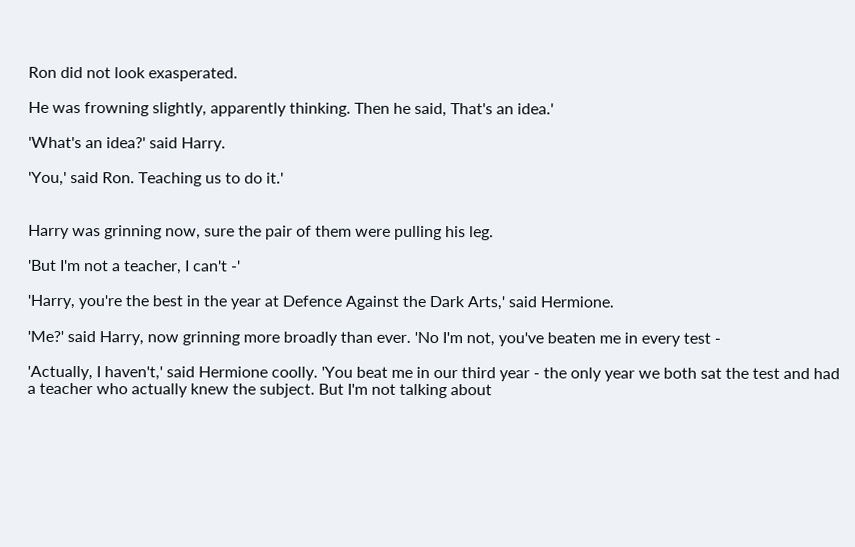Ron did not look exasperated.

He was frowning slightly, apparently thinking. Then he said, That's an idea.'

'What's an idea?' said Harry.

'You,' said Ron. Teaching us to do it.'


Harry was grinning now, sure the pair of them were pulling his leg.

'But I'm not a teacher, I can't -'

'Harry, you're the best in the year at Defence Against the Dark Arts,' said Hermione.

'Me?' said Harry, now grinning more broadly than ever. 'No I'm not, you've beaten me in every test -

'Actually, I haven't,' said Hermione coolly. 'You beat me in our third year - the only year we both sat the test and had a teacher who actually knew the subject. But I'm not talking about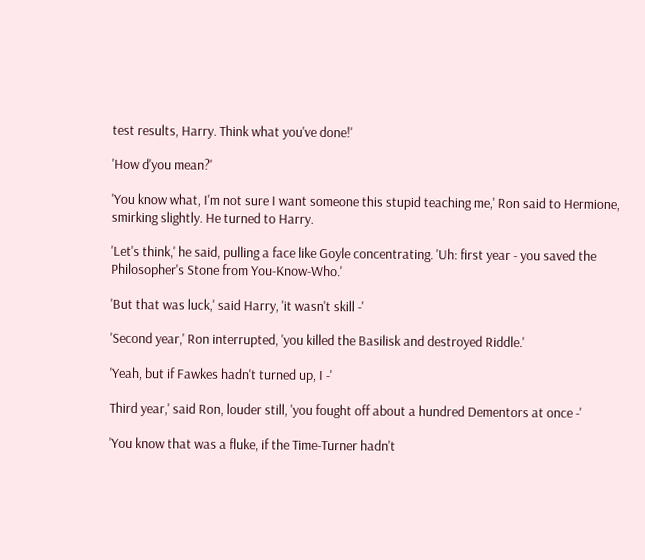test results, Harry. Think what you've done!'

'How d'you mean?'

'You know what, I'm not sure I want someone this stupid teaching me,' Ron said to Hermione, smirking slightly. He turned to Harry.

'Let's think,' he said, pulling a face like Goyle concentrating. 'Uh: first year - you saved the Philosopher's Stone from You-Know-Who.'

'But that was luck,' said Harry, 'it wasn't skill -'

'Second year,' Ron interrupted, 'you killed the Basilisk and destroyed Riddle.'

'Yeah, but if Fawkes hadn't turned up, I -'

Third year,' said Ron, louder still, 'you fought off about a hundred Dementors at once -'

'You know that was a fluke, if the Time-Turner hadn't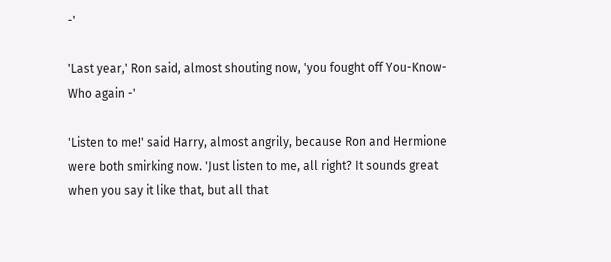-'

'Last year,' Ron said, almost shouting now, 'you fought off You-Know-Who again -'

'Listen to me!' said Harry, almost angrily, because Ron and Hermione were both smirking now. 'Just listen to me, all right? It sounds great when you say it like that, but all that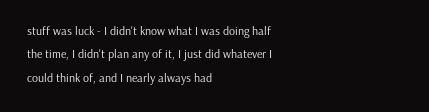stuff was luck - I didn't know what I was doing half the time, I didn't plan any of it, I just did whatever I could think of, and I nearly always had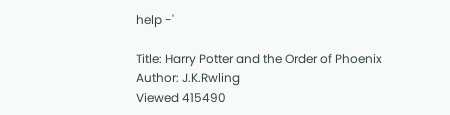help -'

Title: Harry Potter and the Order of Phoenix
Author: J.K.Rwling
Viewed 415490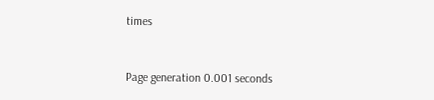times


Page generation 0.001 seconds